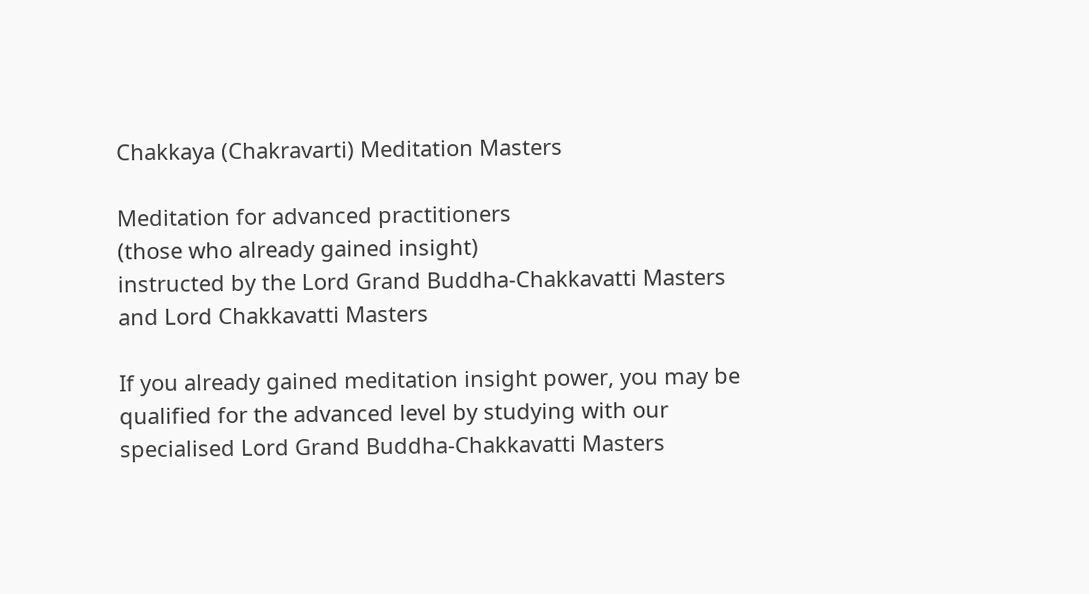Chakkaya (Chakravarti) Meditation Masters

Meditation for advanced practitioners
(those who already gained insight)
instructed by the Lord Grand Buddha-Chakkavatti Masters
and Lord Chakkavatti Masters

If you already gained meditation insight power, you may be qualified for the advanced level by studying with our specialised Lord Grand Buddha-Chakkavatti Masters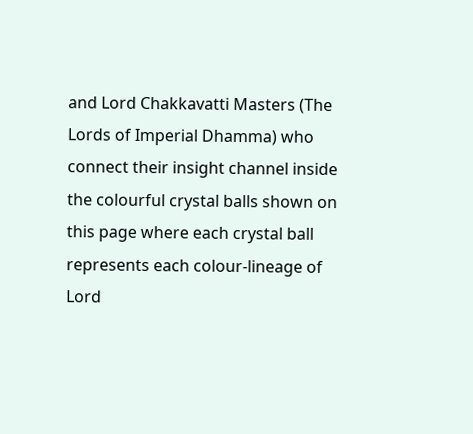and Lord Chakkavatti Masters (The Lords of Imperial Dhamma) who connect their insight channel inside the colourful crystal balls shown on this page where each crystal ball represents each colour-lineage of Lord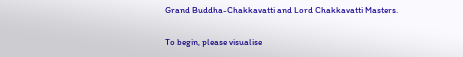Grand Buddha-Chakkavatti and Lord Chakkavatti Masters.

To begin, please visualise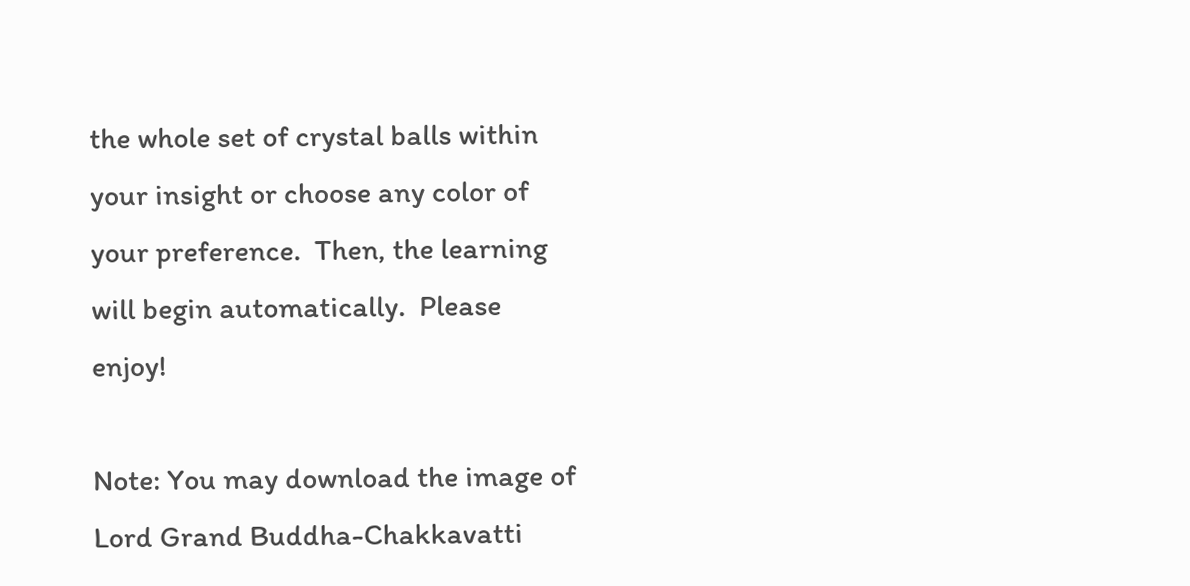the whole set of crystal balls within your insight or choose any color of your preference.  Then, the learning will begin automatically.  Please enjoy!

Note: You may download the image of Lord Grand Buddha-Chakkavatti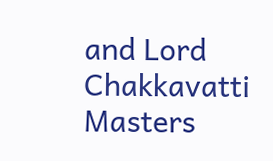and Lord Chakkavatti Masters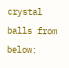crystal balls from below: